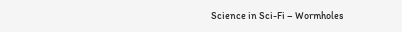Science in Sci-Fi – Wormholes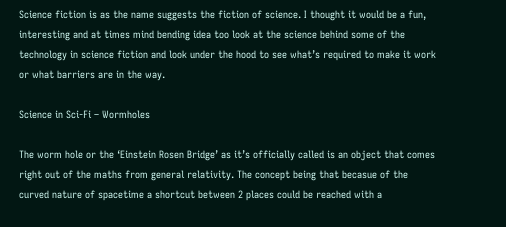Science fiction is as the name suggests the fiction of science. I thought it would be a fun, interesting and at times mind bending idea too look at the science behind some of the technology in science fiction and look under the hood to see what’s required to make it work or what barriers are in the way.

Science in Sci-Fi – Wormholes

The worm hole or the ‘Einstein Rosen Bridge’ as it’s officially called is an object that comes right out of the maths from general relativity. The concept being that becasue of the curved nature of spacetime a shortcut between 2 places could be reached with a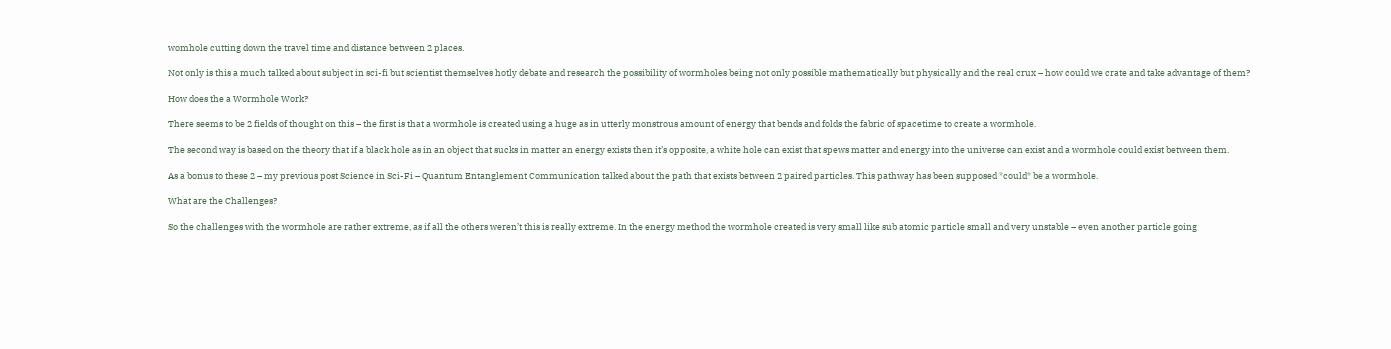womhole cutting down the travel time and distance between 2 places.

Not only is this a much talked about subject in sci-fi but scientist themselves hotly debate and research the possibility of wormholes being not only possible mathematically but physically and the real crux – how could we crate and take advantage of them?

How does the a Wormhole Work?

There seems to be 2 fields of thought on this – the first is that a wormhole is created using a huge as in utterly monstrous amount of energy that bends and folds the fabric of spacetime to create a wormhole.

The second way is based on the theory that if a black hole as in an object that sucks in matter an energy exists then it’s opposite, a white hole can exist that spews matter and energy into the universe can exist and a wormhole could exist between them.

As a bonus to these 2 – my previous post Science in Sci-Fi – Quantum Entanglement Communication talked about the path that exists between 2 paired particles. This pathway has been supposed *could* be a wormhole.

What are the Challenges?

So the challenges with the wormhole are rather extreme, as if all the others weren’t this is really extreme. In the energy method the wormhole created is very small like sub atomic particle small and very unstable – even another particle going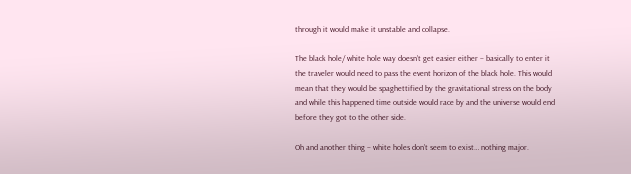through it would make it unstable and collapse.

The black hole/ white hole way doesn’t get easier either – basically to enter it the traveler would need to pass the event horizon of the black hole. This would mean that they would be spaghettified by the gravitational stress on the body and while this happened time outside would race by and the universe would end before they got to the other side.

Oh and another thing – white holes don’t seem to exist… nothing major.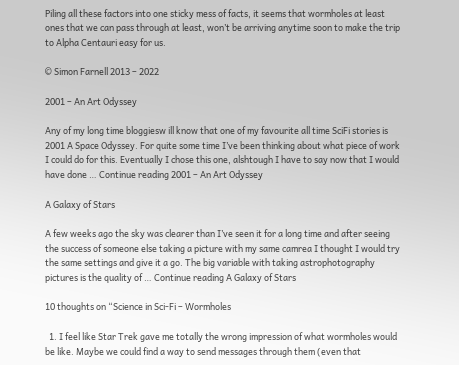Piling all these factors into one sticky mess of facts, it seems that wormholes at least ones that we can pass through at least, won’t be arriving anytime soon to make the trip to Alpha Centauri easy for us.

© Simon Farnell 2013 – 2022

2001 – An Art Odyssey

Any of my long time bloggiesw ill know that one of my favourite all time SciFi stories is 2001 A Space Odyssey. For quite some time I’ve been thinking about what piece of work I could do for this. Eventually I chose this one, alshtough I have to say now that I would have done … Continue reading 2001 – An Art Odyssey

A Galaxy of Stars

A few weeks ago the sky was clearer than I’ve seen it for a long time and after seeing the success of someone else taking a picture with my same camrea I thought I would try the same settings and give it a go. The big variable with taking astrophotography pictures is the quality of … Continue reading A Galaxy of Stars

10 thoughts on “Science in Sci-Fi – Wormholes

  1. I feel like Star Trek gave me totally the wrong impression of what wormholes would be like. Maybe we could find a way to send messages through them (even that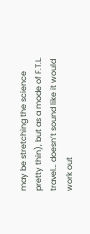may be stretching the science pretty thin), but as a mode of F.T.L. travel… doesn’t sound like it would work out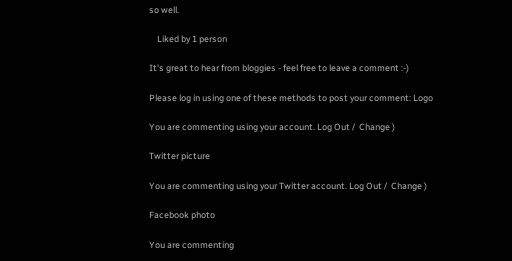so well.

    Liked by 1 person

It's great to hear from bloggies - feel free to leave a comment :-)

Please log in using one of these methods to post your comment: Logo

You are commenting using your account. Log Out /  Change )

Twitter picture

You are commenting using your Twitter account. Log Out /  Change )

Facebook photo

You are commenting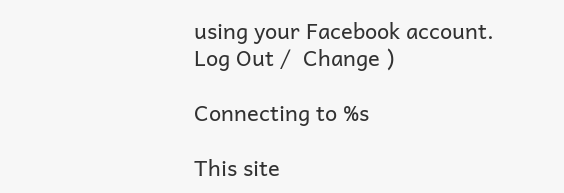using your Facebook account. Log Out /  Change )

Connecting to %s

This site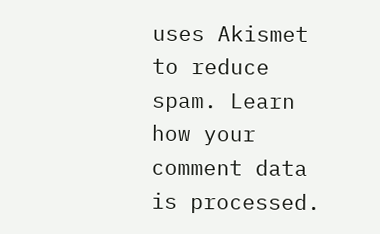uses Akismet to reduce spam. Learn how your comment data is processed.